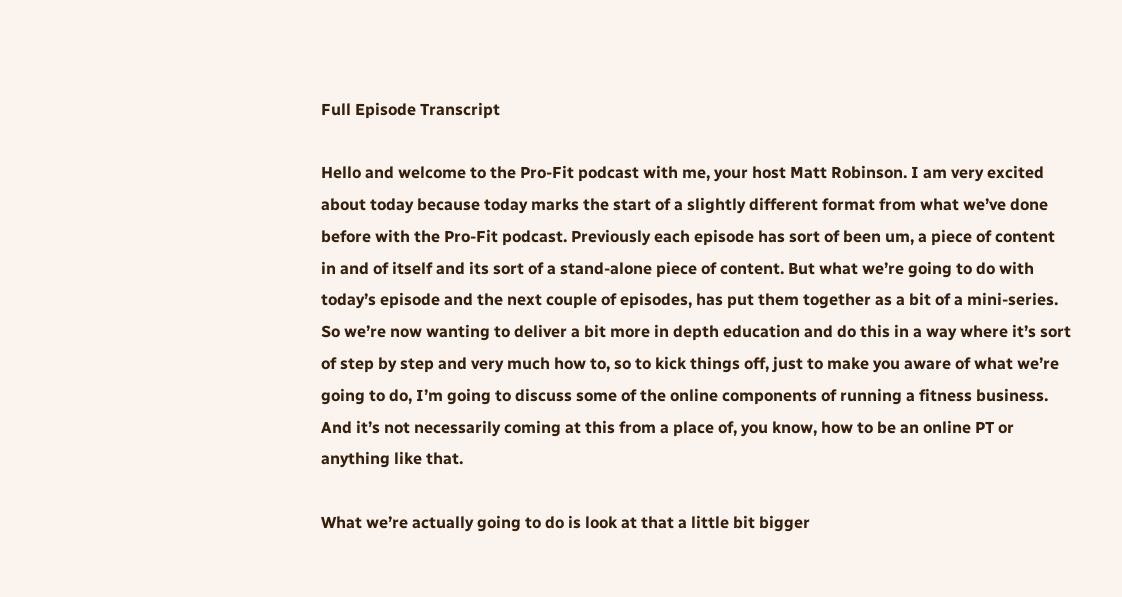Full Episode Transcript

Hello and welcome to the Pro-Fit podcast with me, your host Matt Robinson. I am very excited about today because today marks the start of a slightly different format from what we’ve done before with the Pro-Fit podcast. Previously each episode has sort of been um, a piece of content in and of itself and its sort of a stand-alone piece of content. But what we’re going to do with today’s episode and the next couple of episodes, has put them together as a bit of a mini-series. So we’re now wanting to deliver a bit more in depth education and do this in a way where it’s sort of step by step and very much how to, so to kick things off, just to make you aware of what we’re going to do, I’m going to discuss some of the online components of running a fitness business. And it’s not necessarily coming at this from a place of, you know, how to be an online PT or anything like that.

What we’re actually going to do is look at that a little bit bigger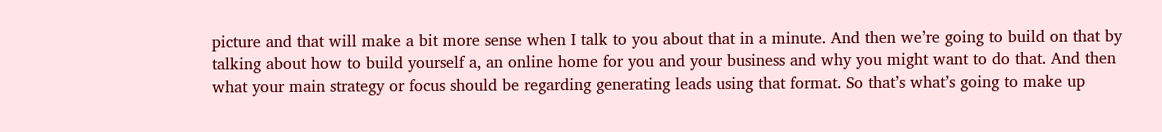picture and that will make a bit more sense when I talk to you about that in a minute. And then we’re going to build on that by talking about how to build yourself a, an online home for you and your business and why you might want to do that. And then what your main strategy or focus should be regarding generating leads using that format. So that’s what’s going to make up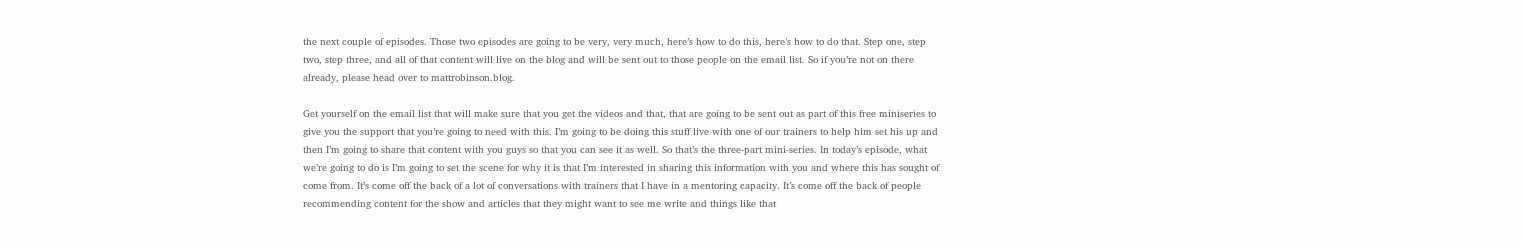the next couple of episodes. Those two episodes are going to be very, very much, here’s how to do this, here’s how to do that. Step one, step two, step three, and all of that content will live on the blog and will be sent out to those people on the email list. So if you’re not on there already, please head over to mattrobinson.blog.

Get yourself on the email list that will make sure that you get the videos and that, that are going to be sent out as part of this free miniseries to give you the support that you’re going to need with this. I’m going to be doing this stuff live with one of our trainers to help him set his up and then I’m going to share that content with you guys so that you can see it as well. So that’s the three-part mini-series. In today’s episode, what we’re going to do is I’m going to set the scene for why it is that I’m interested in sharing this information with you and where this has sought of come from. It’s come off the back of a lot of conversations with trainers that I have in a mentoring capacity. It’s come off the back of people recommending content for the show and articles that they might want to see me write and things like that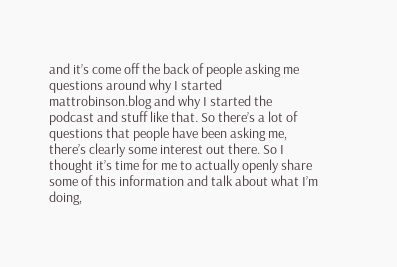and it’s come off the back of people asking me questions around why I started mattrobinson.blog and why I started the podcast and stuff like that. So there’s a lot of questions that people have been asking me, there’s clearly some interest out there. So I thought it’s time for me to actually openly share some of this information and talk about what I’m doing,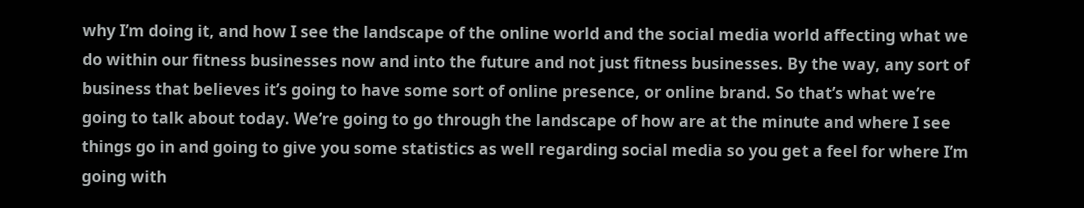why I’m doing it, and how I see the landscape of the online world and the social media world affecting what we do within our fitness businesses now and into the future and not just fitness businesses. By the way, any sort of business that believes it’s going to have some sort of online presence, or online brand. So that’s what we’re going to talk about today. We’re going to go through the landscape of how are at the minute and where I see things go in and going to give you some statistics as well regarding social media so you get a feel for where I’m going with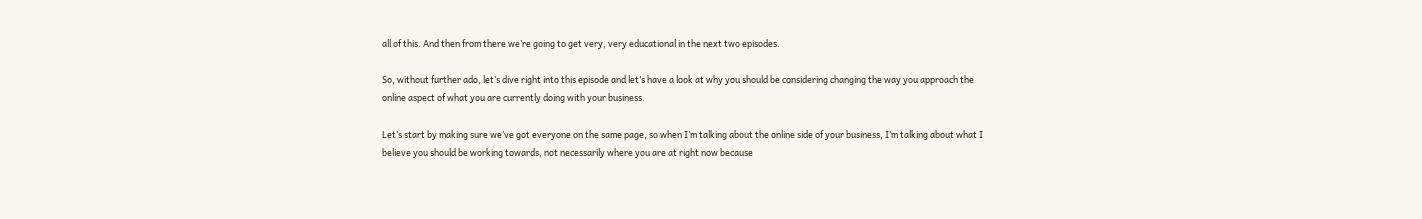all of this. And then from there we’re going to get very, very educational in the next two episodes.

So, without further ado, let’s dive right into this episode and let’s have a look at why you should be considering changing the way you approach the online aspect of what you are currently doing with your business.

Let’s start by making sure we’ve got everyone on the same page, so when I’m talking about the online side of your business, I’m talking about what I believe you should be working towards, not necessarily where you are at right now because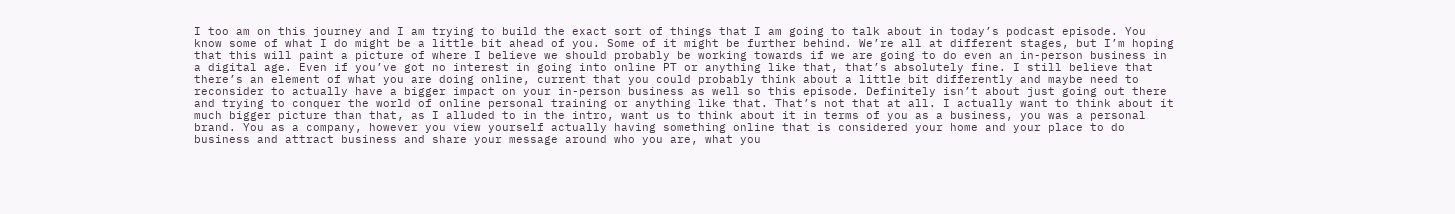I too am on this journey and I am trying to build the exact sort of things that I am going to talk about in today’s podcast episode. You know some of what I do might be a little bit ahead of you. Some of it might be further behind. We’re all at different stages, but I’m hoping that this will paint a picture of where I believe we should probably be working towards if we are going to do even an in-person business in a digital age. Even if you’ve got no interest in going into online PT or anything like that, that’s absolutely fine. I still believe that there’s an element of what you are doing online, current that you could probably think about a little bit differently and maybe need to reconsider to actually have a bigger impact on your in-person business as well so this episode. Definitely isn’t about just going out there and trying to conquer the world of online personal training or anything like that. That’s not that at all. I actually want to think about it much bigger picture than that, as I alluded to in the intro, want us to think about it in terms of you as a business, you was a personal brand. You as a company, however you view yourself actually having something online that is considered your home and your place to do business and attract business and share your message around who you are, what you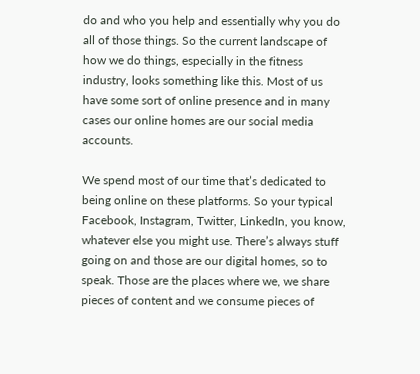do and who you help and essentially why you do all of those things. So the current landscape of how we do things, especially in the fitness industry, looks something like this. Most of us have some sort of online presence and in many cases our online homes are our social media accounts.

We spend most of our time that’s dedicated to being online on these platforms. So your typical Facebook, Instagram, Twitter, LinkedIn, you know, whatever else you might use. There’s always stuff going on and those are our digital homes, so to speak. Those are the places where we, we share pieces of content and we consume pieces of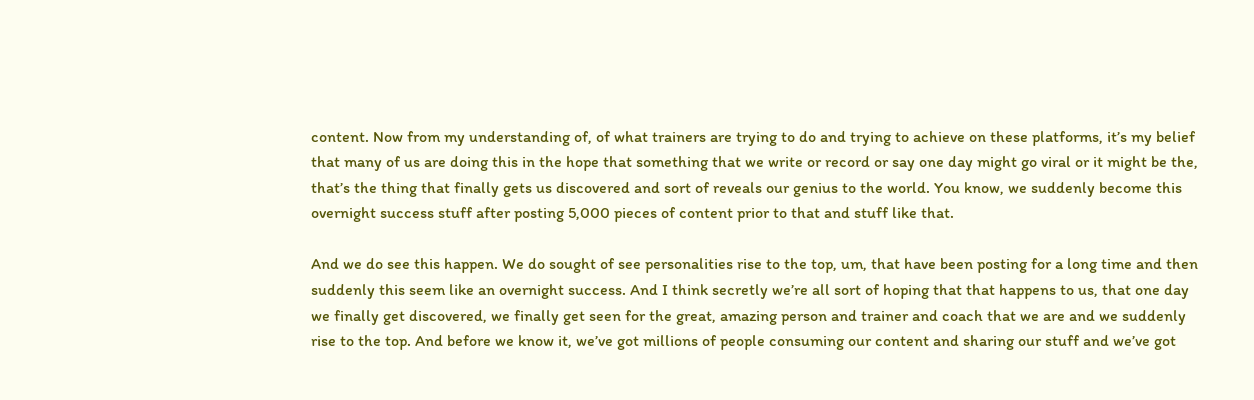content. Now from my understanding of, of what trainers are trying to do and trying to achieve on these platforms, it’s my belief that many of us are doing this in the hope that something that we write or record or say one day might go viral or it might be the, that’s the thing that finally gets us discovered and sort of reveals our genius to the world. You know, we suddenly become this overnight success stuff after posting 5,000 pieces of content prior to that and stuff like that.

And we do see this happen. We do sought of see personalities rise to the top, um, that have been posting for a long time and then suddenly this seem like an overnight success. And I think secretly we’re all sort of hoping that that happens to us, that one day we finally get discovered, we finally get seen for the great, amazing person and trainer and coach that we are and we suddenly rise to the top. And before we know it, we’ve got millions of people consuming our content and sharing our stuff and we’ve got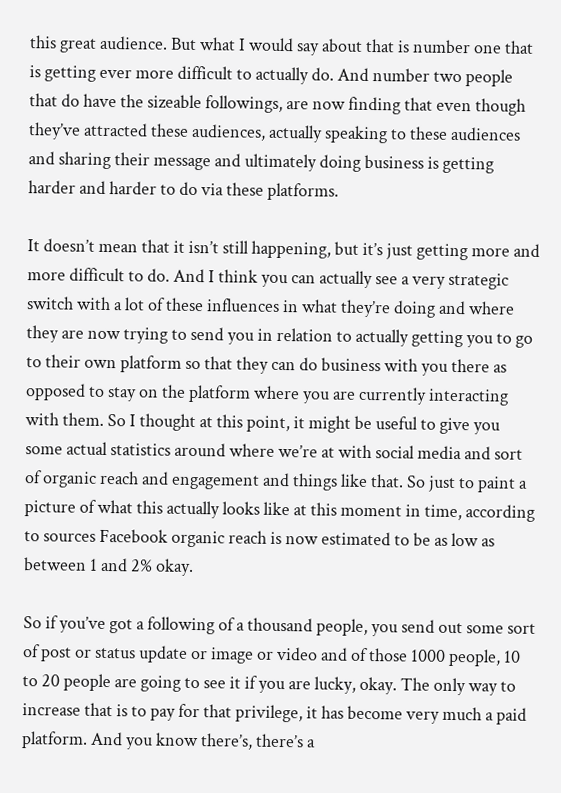this great audience. But what I would say about that is number one that is getting ever more difficult to actually do. And number two people that do have the sizeable followings, are now finding that even though they’ve attracted these audiences, actually speaking to these audiences and sharing their message and ultimately doing business is getting harder and harder to do via these platforms.

It doesn’t mean that it isn’t still happening, but it’s just getting more and more difficult to do. And I think you can actually see a very strategic switch with a lot of these influences in what they’re doing and where they are now trying to send you in relation to actually getting you to go to their own platform so that they can do business with you there as opposed to stay on the platform where you are currently interacting with them. So I thought at this point, it might be useful to give you some actual statistics around where we’re at with social media and sort of organic reach and engagement and things like that. So just to paint a picture of what this actually looks like at this moment in time, according to sources Facebook organic reach is now estimated to be as low as between 1 and 2% okay.

So if you’ve got a following of a thousand people, you send out some sort of post or status update or image or video and of those 1000 people, 10 to 20 people are going to see it if you are lucky, okay. The only way to increase that is to pay for that privilege, it has become very much a paid platform. And you know there’s, there’s a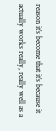reason it’s become that it’s because it actually works really, really well as a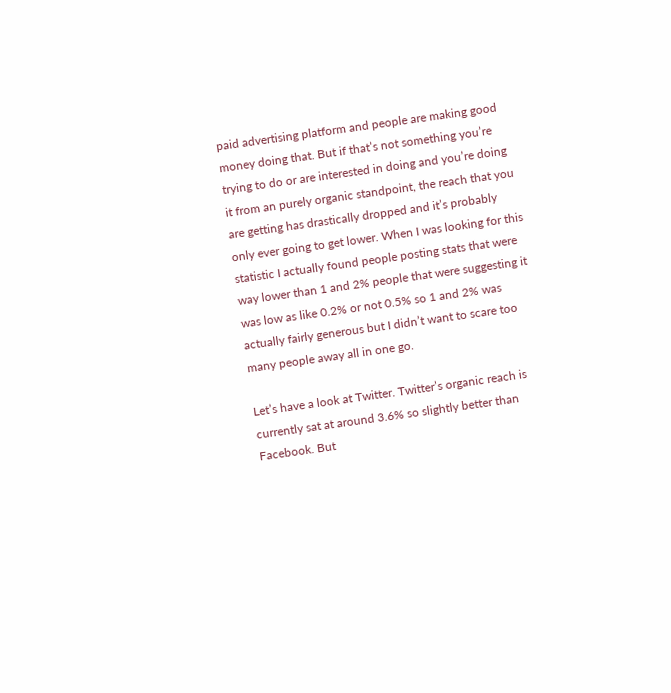paid advertising platform and people are making good money doing that. But if that’s not something you’re trying to do or are interested in doing and you’re doing it from an purely organic standpoint, the reach that you are getting has drastically dropped and it’s probably only ever going to get lower. When I was looking for this statistic I actually found people posting stats that were way lower than 1 and 2% people that were suggesting it was low as like 0.2% or not 0.5% so 1 and 2% was actually fairly generous but I didn’t want to scare too many people away all in one go.

Let’s have a look at Twitter. Twitter’s organic reach is currently sat at around 3.6% so slightly better than Facebook. But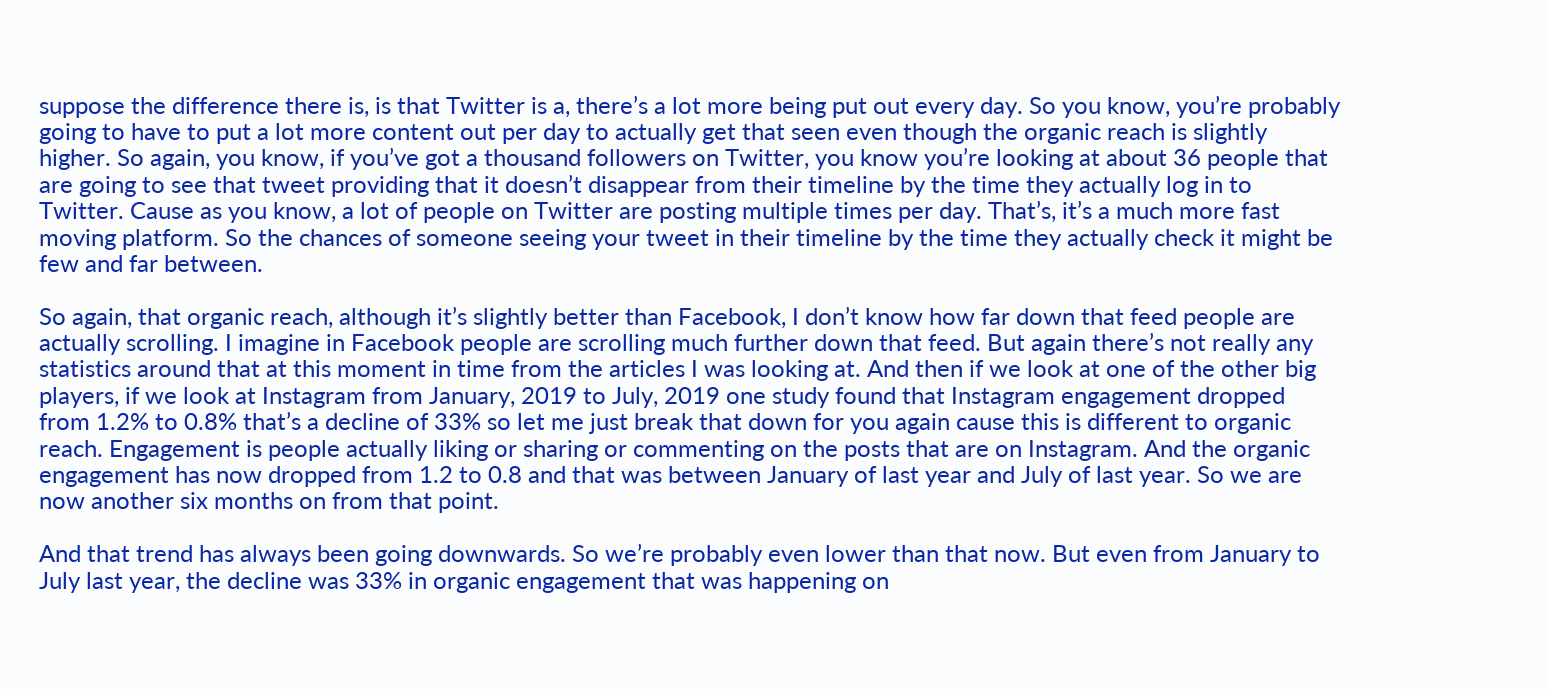suppose the difference there is, is that Twitter is a, there’s a lot more being put out every day. So you know, you’re probably going to have to put a lot more content out per day to actually get that seen even though the organic reach is slightly higher. So again, you know, if you’ve got a thousand followers on Twitter, you know you’re looking at about 36 people that are going to see that tweet providing that it doesn’t disappear from their timeline by the time they actually log in to Twitter. Cause as you know, a lot of people on Twitter are posting multiple times per day. That’s, it’s a much more fast moving platform. So the chances of someone seeing your tweet in their timeline by the time they actually check it might be few and far between.

So again, that organic reach, although it’s slightly better than Facebook, I don’t know how far down that feed people are actually scrolling. I imagine in Facebook people are scrolling much further down that feed. But again there’s not really any statistics around that at this moment in time from the articles I was looking at. And then if we look at one of the other big players, if we look at Instagram from January, 2019 to July, 2019 one study found that Instagram engagement dropped from 1.2% to 0.8% that’s a decline of 33% so let me just break that down for you again cause this is different to organic reach. Engagement is people actually liking or sharing or commenting on the posts that are on Instagram. And the organic engagement has now dropped from 1.2 to 0.8 and that was between January of last year and July of last year. So we are now another six months on from that point.

And that trend has always been going downwards. So we’re probably even lower than that now. But even from January to July last year, the decline was 33% in organic engagement that was happening on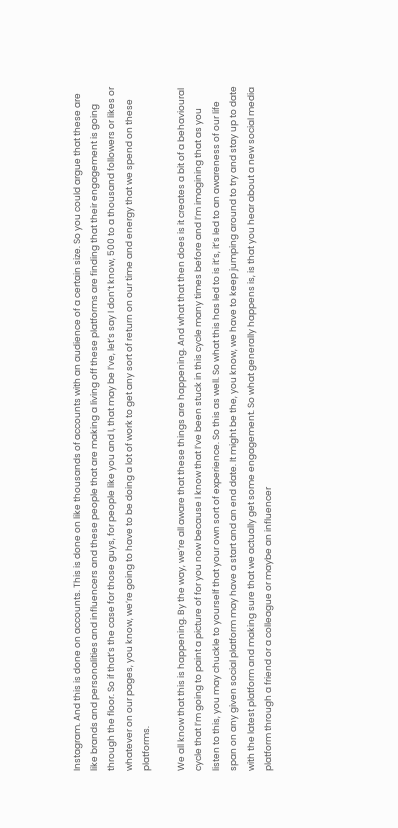Instagram. And this is done on accounts. This is done on like thousands of accounts with an audience of a certain size. So you could argue that these are like brands and personalities and influencers and these people that are making a living off these platforms are finding that their engagement is going through the floor. So if that’s the case for those guys, for people like you and I, that may be I’ve, let’s say I don’t know, 500 to a thousand followers or likes or whatever on our pages, you know, we’re going to have to be doing a lot of work to get any sort of return on our time and energy that we spend on these platforms.

We all know that this is happening. By the way, we’re all aware that these things are happening. And what that then does is it creates a bit of a behavioural cycle that I’m going to paint a picture of for you now because I know that I’ve been stuck in this cycle many times before and I’m imagining that as you listen to this, you may chuckle to yourself that your own sort of experience. So this as well. So what this has led to is it’s, it’s led to an awareness of our life span on any given social platform may have a start and an end date. It might be the, you know, we have to keep jumping around to try and stay up to date with the latest platform and making sure that we actually get some engagement. So what generally happens is, is that you hear about a new social media platform through a friend or a colleague or maybe an influencer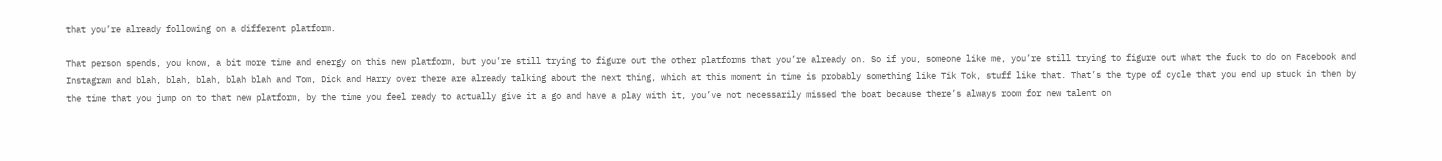that you’re already following on a different platform.

That person spends, you know, a bit more time and energy on this new platform, but you’re still trying to figure out the other platforms that you’re already on. So if you, someone like me, you’re still trying to figure out what the fuck to do on Facebook and Instagram and blah, blah, blah, blah blah and Tom, Dick and Harry over there are already talking about the next thing, which at this moment in time is probably something like Tik Tok, stuff like that. That’s the type of cycle that you end up stuck in then by the time that you jump on to that new platform, by the time you feel ready to actually give it a go and have a play with it, you’ve not necessarily missed the boat because there’s always room for new talent on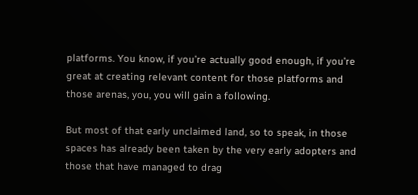platforms. You know, if you’re actually good enough, if you’re great at creating relevant content for those platforms and those arenas, you, you will gain a following.

But most of that early unclaimed land, so to speak, in those spaces has already been taken by the very early adopters and those that have managed to drag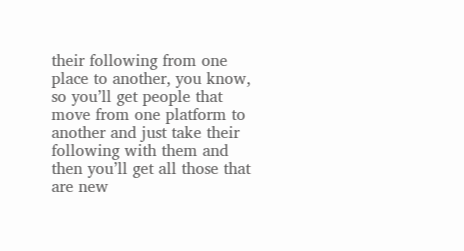their following from one place to another, you know, so you’ll get people that move from one platform to another and just take their following with them and then you’ll get all those that are new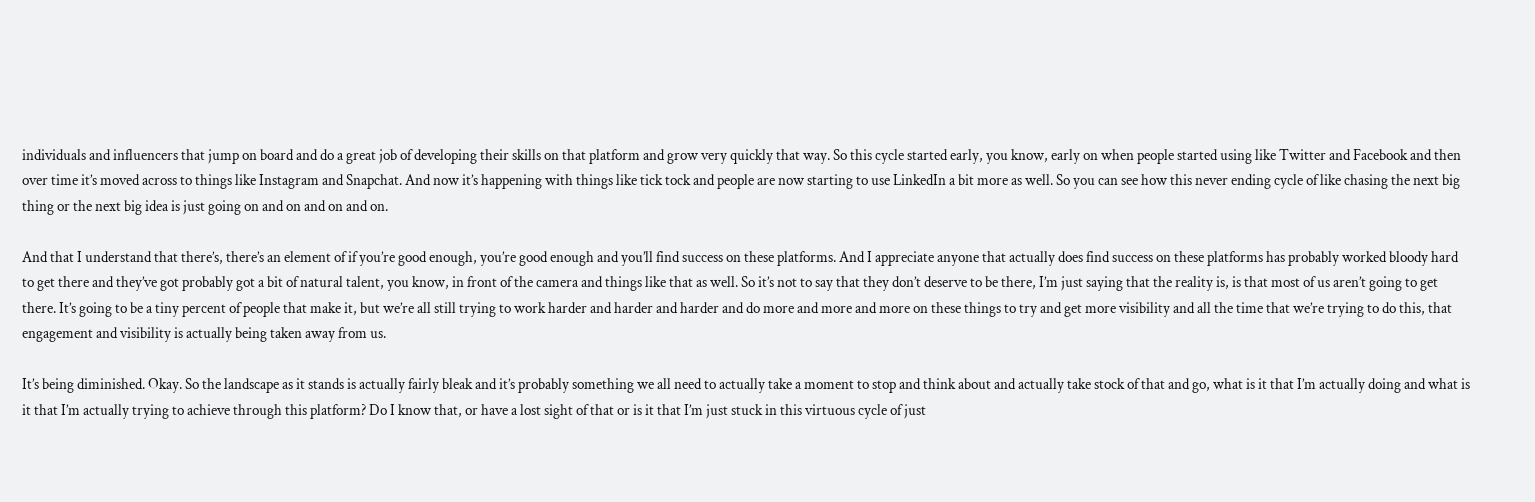individuals and influencers that jump on board and do a great job of developing their skills on that platform and grow very quickly that way. So this cycle started early, you know, early on when people started using like Twitter and Facebook and then over time it’s moved across to things like Instagram and Snapchat. And now it’s happening with things like tick tock and people are now starting to use LinkedIn a bit more as well. So you can see how this never ending cycle of like chasing the next big thing or the next big idea is just going on and on and on and on.

And that I understand that there’s, there’s an element of if you’re good enough, you’re good enough and you’ll find success on these platforms. And I appreciate anyone that actually does find success on these platforms has probably worked bloody hard to get there and they’ve got probably got a bit of natural talent, you know, in front of the camera and things like that as well. So it’s not to say that they don’t deserve to be there, I’m just saying that the reality is, is that most of us aren’t going to get there. It’s going to be a tiny percent of people that make it, but we’re all still trying to work harder and harder and harder and do more and more and more on these things to try and get more visibility and all the time that we’re trying to do this, that engagement and visibility is actually being taken away from us.

It’s being diminished. Okay. So the landscape as it stands is actually fairly bleak and it’s probably something we all need to actually take a moment to stop and think about and actually take stock of that and go, what is it that I’m actually doing and what is it that I’m actually trying to achieve through this platform? Do I know that, or have a lost sight of that or is it that I’m just stuck in this virtuous cycle of just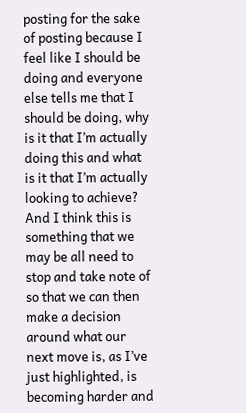posting for the sake of posting because I feel like I should be doing and everyone else tells me that I should be doing, why is it that I’m actually doing this and what is it that I’m actually looking to achieve? And I think this is something that we may be all need to stop and take note of so that we can then make a decision around what our next move is, as I’ve just highlighted, is becoming harder and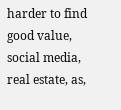harder to find good value, social media, real estate, as,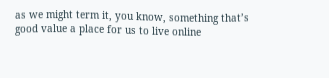as we might term it, you know, something that’s good value a place for us to live online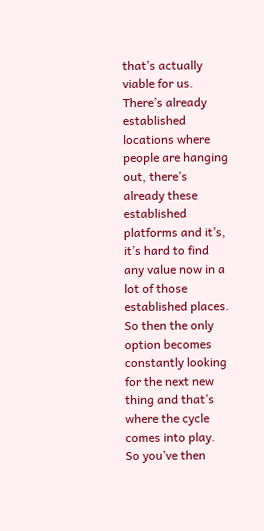that’s actually viable for us. There’s already established locations where people are hanging out, there’s already these established platforms and it’s, it’s hard to find any value now in a lot of those established places. So then the only option becomes constantly looking for the next new thing and that’s where the cycle comes into play. So you’ve then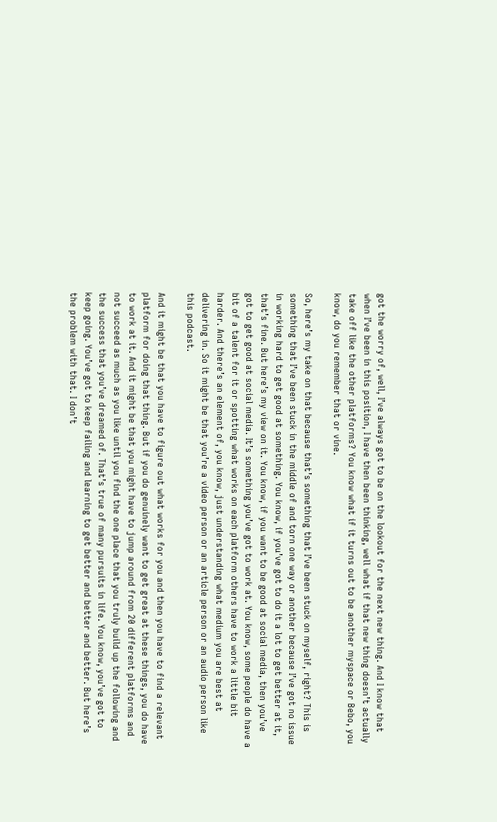got the worry of, well, I’ve always got to be on the lookout for the next new thing. And I know that when I’ve been in this position, I have then been thinking, well what if that new thing doesn’t actually take off like the other platforms? You know what if it turns out to be another myspace or Bebo, you know, do you remember that or vine.

So, here’s my take on that because that’s something that I’ve been stuck on myself, right? This is something that I’ve been stuck in the middle of and torn one way or another because I’ve got no issue in working hard to get good at something. You know, if you’ve got to do it a lot to get better at it, that’s fine. But here’s my view on it. You know, if you want to be good at social media, then you’ve got to get good at social media. It’s something you’ve got to work at. You know, some people do have a bit of a talent for it or spotting what works on each platform others have to work a little bit harder. And there’s an element of, you know, just understanding what medium you are best at delivering in. So it might be that you’re a video person or an article person or an audio person like this podcast.

And it might be that you have to figure out what works for you and then you have to find a relevant platform for doing that thing. But if you do genuinely want to get great at these things, you do have to work at it. And it might be that you might have to jump around from 20 different platforms and not succeed as much as you like until you find the one place that you truly build up the following and the success that you’ve dreamed of. That’s true of many pursuits in life. You know, you’ve got to keep going. You’ve got to keep failing and learning to get better and better and better. But here’s the problem with that. I don’t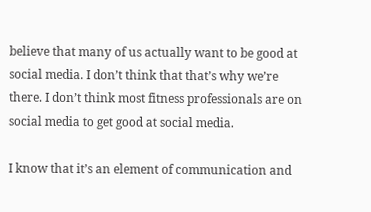believe that many of us actually want to be good at social media. I don’t think that that’s why we’re there. I don’t think most fitness professionals are on social media to get good at social media.

I know that it’s an element of communication and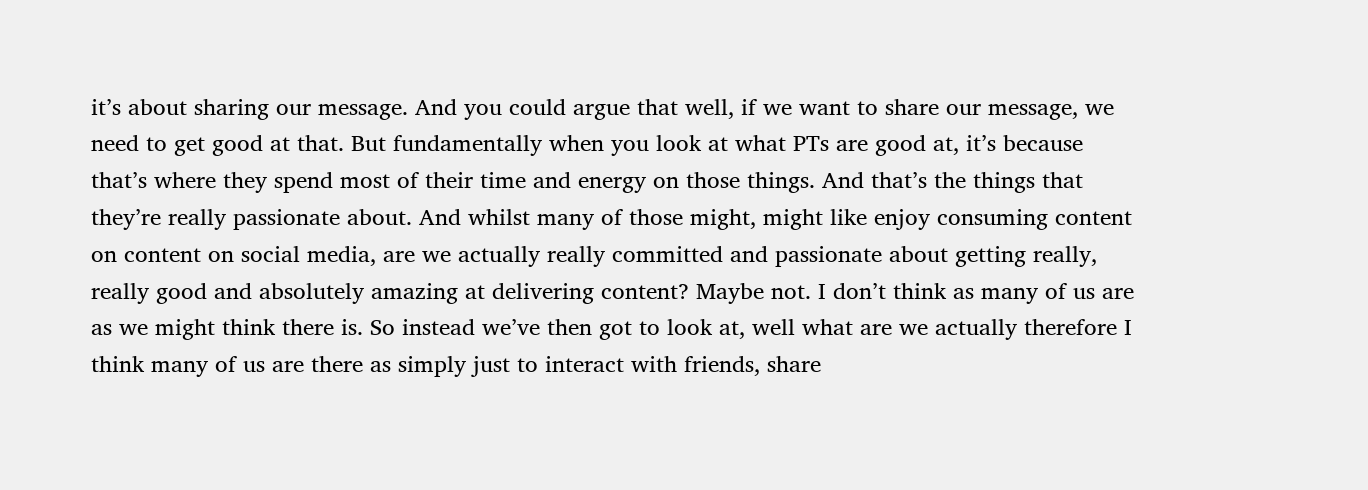it’s about sharing our message. And you could argue that well, if we want to share our message, we need to get good at that. But fundamentally when you look at what PTs are good at, it’s because that’s where they spend most of their time and energy on those things. And that’s the things that they’re really passionate about. And whilst many of those might, might like enjoy consuming content on content on social media, are we actually really committed and passionate about getting really, really good and absolutely amazing at delivering content? Maybe not. I don’t think as many of us are as we might think there is. So instead we’ve then got to look at, well what are we actually therefore I think many of us are there as simply just to interact with friends, share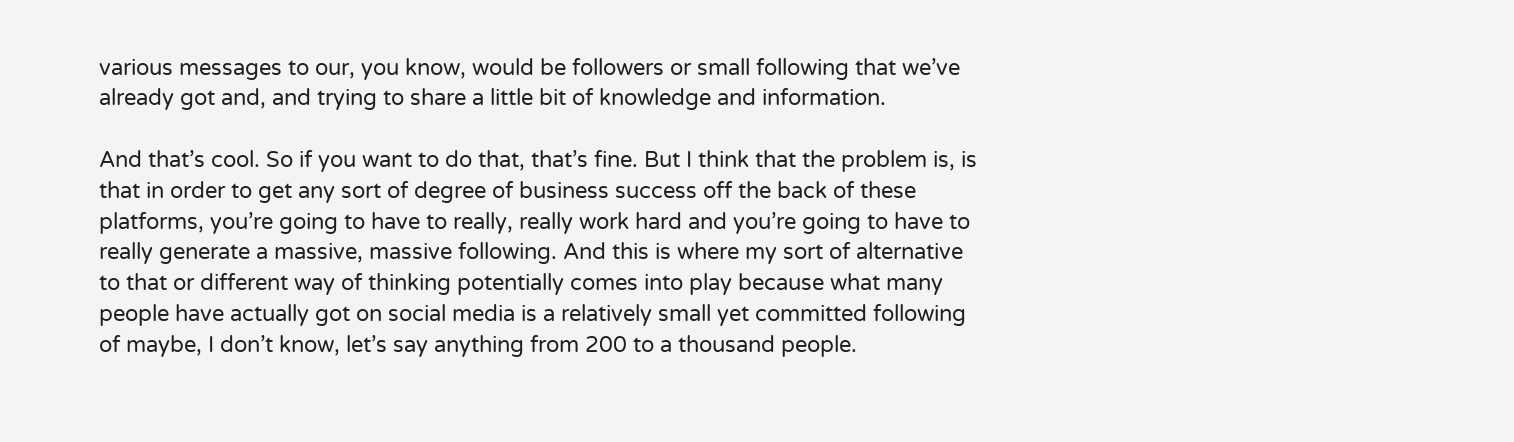various messages to our, you know, would be followers or small following that we’ve already got and, and trying to share a little bit of knowledge and information.

And that’s cool. So if you want to do that, that’s fine. But I think that the problem is, is that in order to get any sort of degree of business success off the back of these platforms, you’re going to have to really, really work hard and you’re going to have to really generate a massive, massive following. And this is where my sort of alternative to that or different way of thinking potentially comes into play because what many people have actually got on social media is a relatively small yet committed following of maybe, I don’t know, let’s say anything from 200 to a thousand people.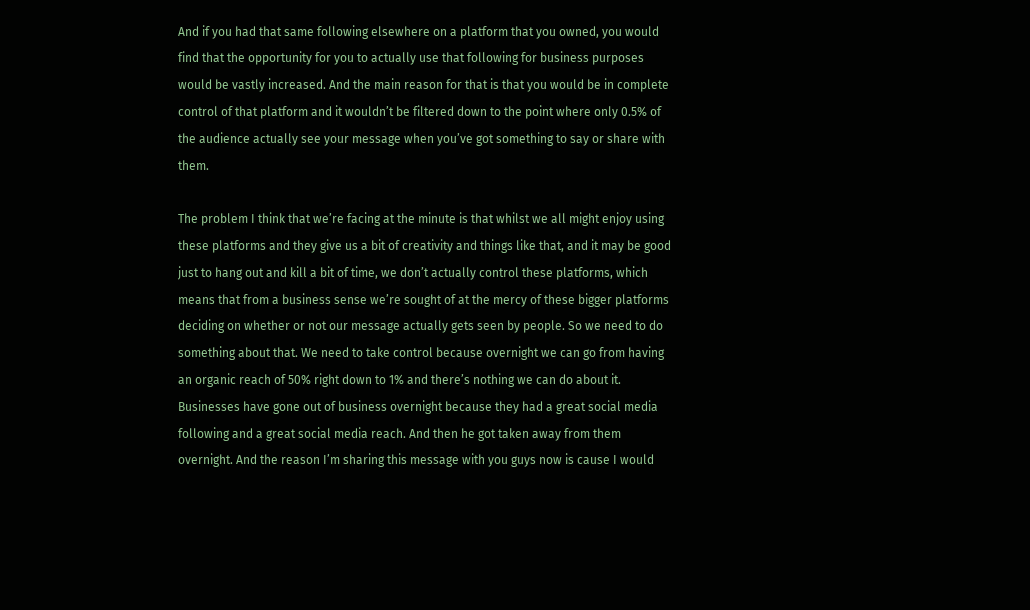And if you had that same following elsewhere on a platform that you owned, you would find that the opportunity for you to actually use that following for business purposes would be vastly increased. And the main reason for that is that you would be in complete control of that platform and it wouldn’t be filtered down to the point where only 0.5% of the audience actually see your message when you’ve got something to say or share with them.

The problem I think that we’re facing at the minute is that whilst we all might enjoy using these platforms and they give us a bit of creativity and things like that, and it may be good just to hang out and kill a bit of time, we don’t actually control these platforms, which means that from a business sense we’re sought of at the mercy of these bigger platforms deciding on whether or not our message actually gets seen by people. So we need to do something about that. We need to take control because overnight we can go from having an organic reach of 50% right down to 1% and there’s nothing we can do about it. Businesses have gone out of business overnight because they had a great social media following and a great social media reach. And then he got taken away from them overnight. And the reason I’m sharing this message with you guys now is cause I would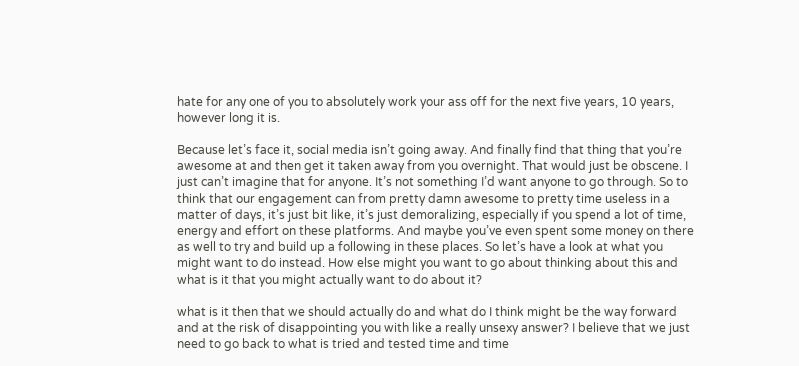hate for any one of you to absolutely work your ass off for the next five years, 10 years, however long it is.

Because let’s face it, social media isn’t going away. And finally find that thing that you’re awesome at and then get it taken away from you overnight. That would just be obscene. I just can’t imagine that for anyone. It’s not something I’d want anyone to go through. So to think that our engagement can from pretty damn awesome to pretty time useless in a matter of days, it’s just bit like, it’s just demoralizing, especially if you spend a lot of time, energy and effort on these platforms. And maybe you’ve even spent some money on there as well to try and build up a following in these places. So let’s have a look at what you might want to do instead. How else might you want to go about thinking about this and what is it that you might actually want to do about it?

what is it then that we should actually do and what do I think might be the way forward and at the risk of disappointing you with like a really unsexy answer? I believe that we just need to go back to what is tried and tested time and time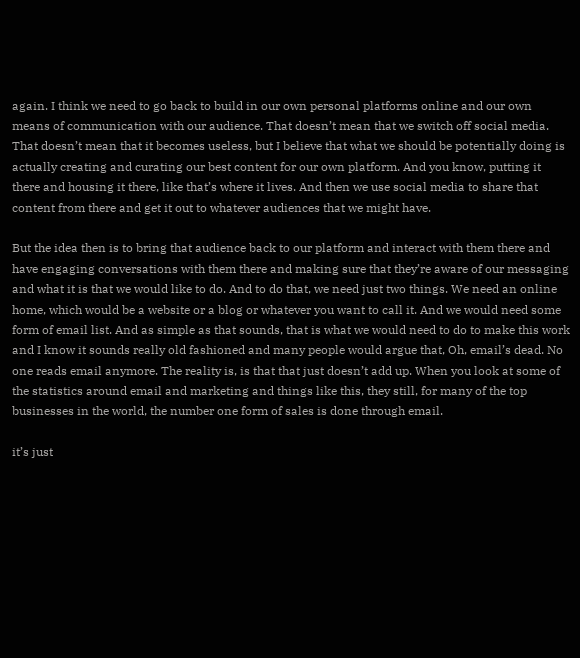again. I think we need to go back to build in our own personal platforms online and our own means of communication with our audience. That doesn’t mean that we switch off social media. That doesn’t mean that it becomes useless, but I believe that what we should be potentially doing is actually creating and curating our best content for our own platform. And you know, putting it there and housing it there, like that’s where it lives. And then we use social media to share that content from there and get it out to whatever audiences that we might have.

But the idea then is to bring that audience back to our platform and interact with them there and have engaging conversations with them there and making sure that they’re aware of our messaging and what it is that we would like to do. And to do that, we need just two things. We need an online home, which would be a website or a blog or whatever you want to call it. And we would need some form of email list. And as simple as that sounds, that is what we would need to do to make this work and I know it sounds really old fashioned and many people would argue that, Oh, email’s dead. No one reads email anymore. The reality is, is that that just doesn’t add up. When you look at some of the statistics around email and marketing and things like this, they still, for many of the top businesses in the world, the number one form of sales is done through email.

it’s just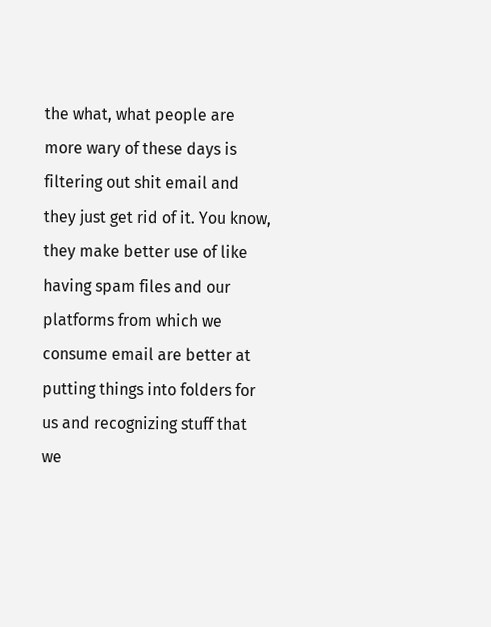the what, what people are more wary of these days is filtering out shit email and they just get rid of it. You know, they make better use of like having spam files and our platforms from which we consume email are better at putting things into folders for us and recognizing stuff that we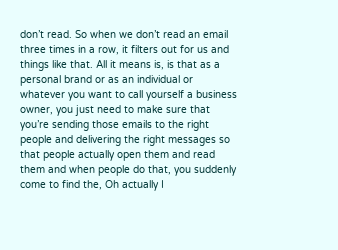don’t read. So when we don’t read an email three times in a row, it filters out for us and things like that. All it means is, is that as a personal brand or as an individual or whatever you want to call yourself a business owner, you just need to make sure that you’re sending those emails to the right people and delivering the right messages so that people actually open them and read them and when people do that, you suddenly come to find the, Oh actually I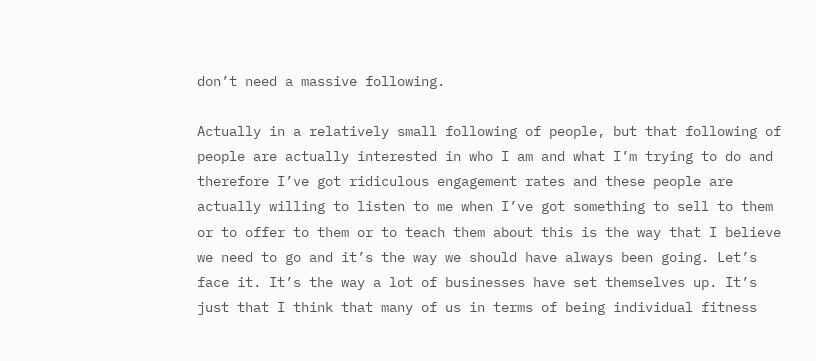don’t need a massive following.

Actually in a relatively small following of people, but that following of people are actually interested in who I am and what I’m trying to do and therefore I’ve got ridiculous engagement rates and these people are actually willing to listen to me when I’ve got something to sell to them or to offer to them or to teach them about this is the way that I believe we need to go and it’s the way we should have always been going. Let’s face it. It’s the way a lot of businesses have set themselves up. It’s just that I think that many of us in terms of being individual fitness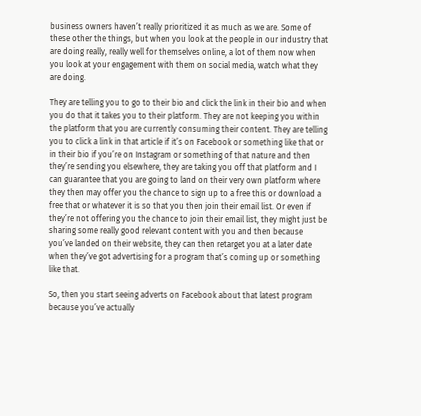business owners haven’t really prioritized it as much as we are. Some of these other the things, but when you look at the people in our industry that are doing really, really well for themselves online, a lot of them now when you look at your engagement with them on social media, watch what they are doing.

They are telling you to go to their bio and click the link in their bio and when you do that it takes you to their platform. They are not keeping you within the platform that you are currently consuming their content. They are telling you to click a link in that article if it’s on Facebook or something like that or in their bio if you’re on Instagram or something of that nature and then they’re sending you elsewhere, they are taking you off that platform and I can guarantee that you are going to land on their very own platform where they then may offer you the chance to sign up to a free this or download a free that or whatever it is so that you then join their email list. Or even if they’re not offering you the chance to join their email list, they might just be sharing some really good relevant content with you and then because you’ve landed on their website, they can then retarget you at a later date when they’ve got advertising for a program that’s coming up or something like that.

So, then you start seeing adverts on Facebook about that latest program because you’ve actually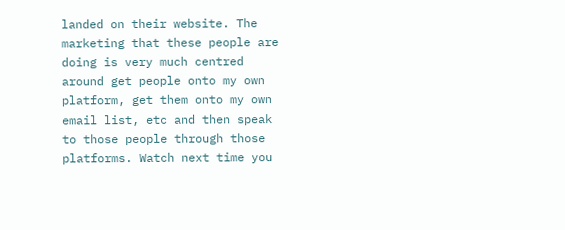landed on their website. The marketing that these people are doing is very much centred around get people onto my own platform, get them onto my own email list, etc and then speak to those people through those platforms. Watch next time you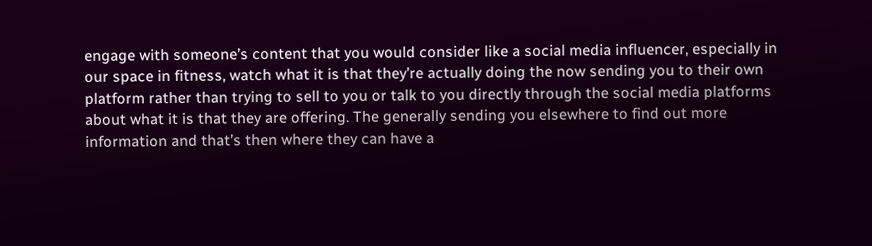engage with someone’s content that you would consider like a social media influencer, especially in our space in fitness, watch what it is that they’re actually doing the now sending you to their own platform rather than trying to sell to you or talk to you directly through the social media platforms about what it is that they are offering. The generally sending you elsewhere to find out more information and that’s then where they can have a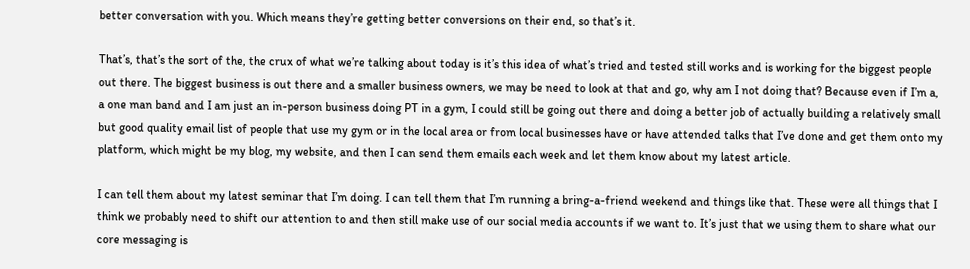better conversation with you. Which means they’re getting better conversions on their end, so that’s it.

That’s, that’s the sort of the, the crux of what we’re talking about today is it’s this idea of what’s tried and tested still works and is working for the biggest people out there. The biggest business is out there and a smaller business owners, we may be need to look at that and go, why am I not doing that? Because even if I’m a, a one man band and I am just an in-person business doing PT in a gym, I could still be going out there and doing a better job of actually building a relatively small but good quality email list of people that use my gym or in the local area or from local businesses have or have attended talks that I’ve done and get them onto my platform, which might be my blog, my website, and then I can send them emails each week and let them know about my latest article.

I can tell them about my latest seminar that I’m doing. I can tell them that I’m running a bring-a-friend weekend and things like that. These were all things that I think we probably need to shift our attention to and then still make use of our social media accounts if we want to. It’s just that we using them to share what our core messaging is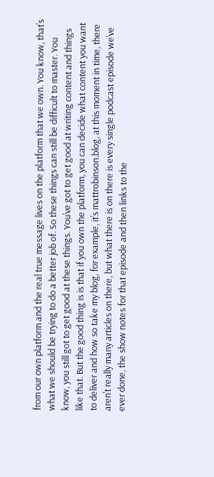from our own platform and the real true message lives on the platform that we own. You know, that’s what we should be trying to do a better job of. So these things can still be difficult to master. You know, you still got to get good at these things. You’ve got to get good at writing content and things like that. But the good thing is is that if you own the platform, you can decide what content you want to deliver and how so take my blog, for example, it’s mattrobinson.blog, at this moment in time, there aren’t really many articles on there, but what there is on there is every single podcast episode we’ve ever done, the show notes for that episode and then links to the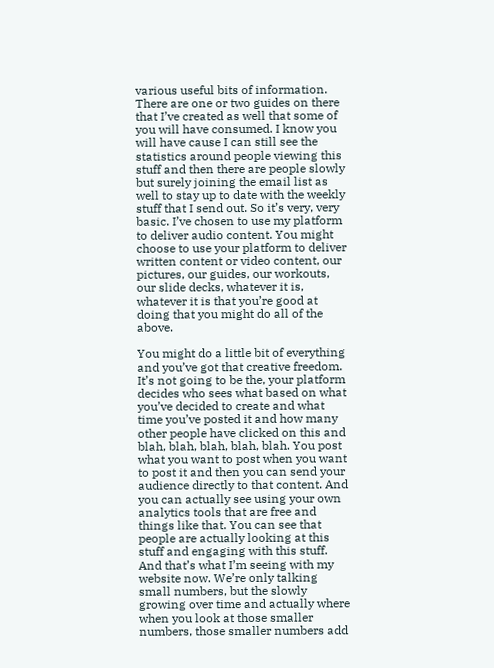various useful bits of information. There are one or two guides on there that I’ve created as well that some of you will have consumed. I know you will have cause I can still see the statistics around people viewing this stuff and then there are people slowly but surely joining the email list as well to stay up to date with the weekly stuff that I send out. So it’s very, very basic. I’ve chosen to use my platform to deliver audio content. You might choose to use your platform to deliver written content or video content, our pictures, our guides, our workouts, our slide decks, whatever it is, whatever it is that you’re good at doing that you might do all of the above.

You might do a little bit of everything and you’ve got that creative freedom. It’s not going to be the, your platform decides who sees what based on what you’ve decided to create and what time you’ve posted it and how many other people have clicked on this and blah, blah, blah, blah, blah. You post what you want to post when you want to post it and then you can send your audience directly to that content. And you can actually see using your own analytics tools that are free and things like that. You can see that people are actually looking at this stuff and engaging with this stuff. And that’s what I’m seeing with my website now. We’re only talking small numbers, but the slowly growing over time and actually where when you look at those smaller numbers, those smaller numbers add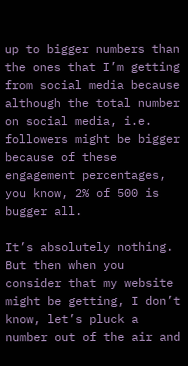up to bigger numbers than the ones that I’m getting from social media because although the total number on social media, i.e. followers might be bigger because of these engagement percentages, you know, 2% of 500 is bugger all.

It’s absolutely nothing. But then when you consider that my website might be getting, I don’t know, let’s pluck a number out of the air and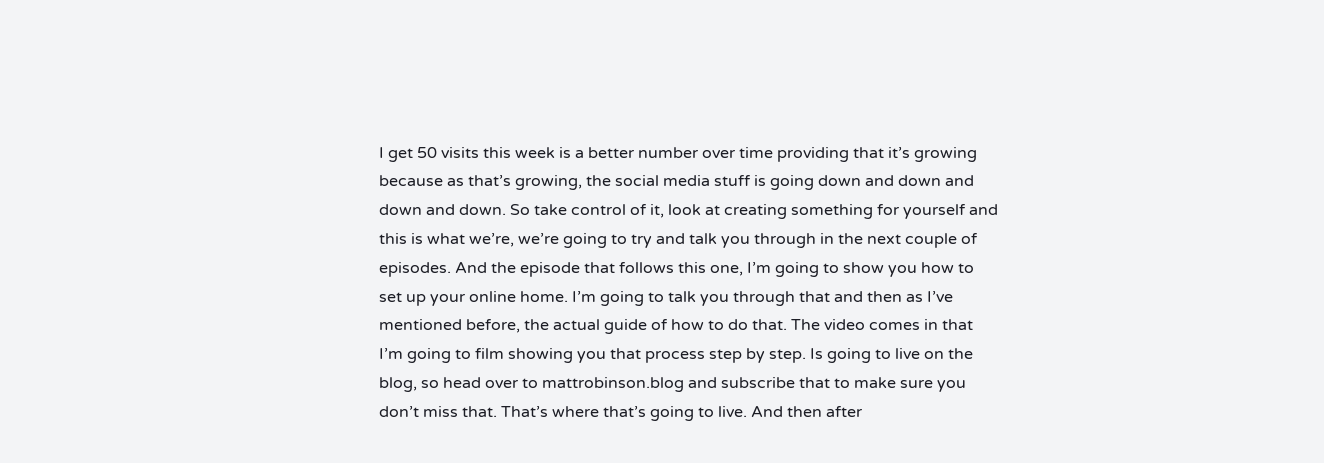I get 50 visits this week is a better number over time providing that it’s growing because as that’s growing, the social media stuff is going down and down and down and down. So take control of it, look at creating something for yourself and this is what we’re, we’re going to try and talk you through in the next couple of episodes. And the episode that follows this one, I’m going to show you how to set up your online home. I’m going to talk you through that and then as I’ve mentioned before, the actual guide of how to do that. The video comes in that I’m going to film showing you that process step by step. Is going to live on the blog, so head over to mattrobinson.blog and subscribe that to make sure you don’t miss that. That’s where that’s going to live. And then after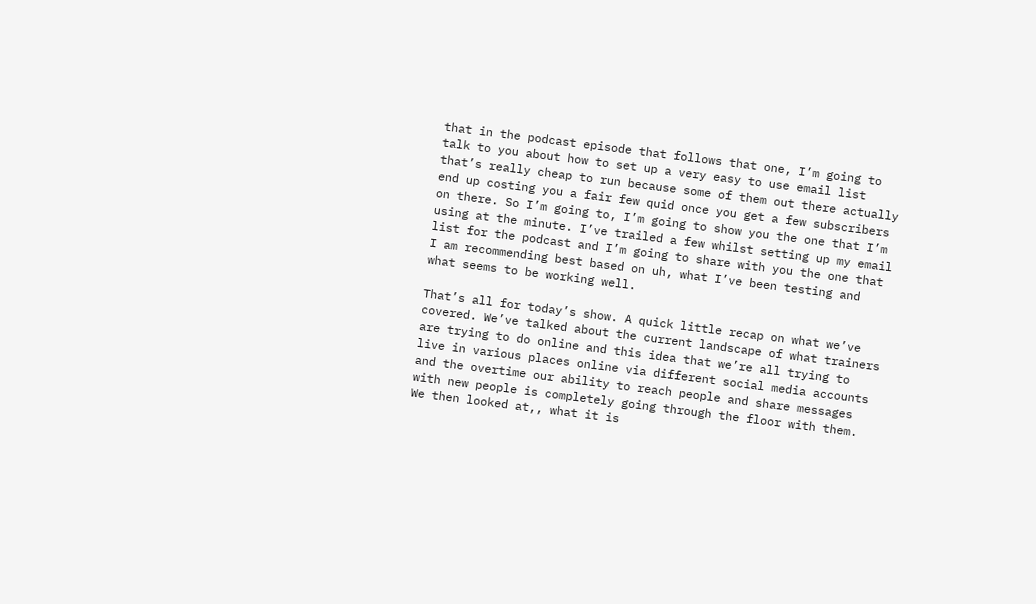that in the podcast episode that follows that one, I’m going to talk to you about how to set up a very easy to use email list that’s really cheap to run because some of them out there actually end up costing you a fair few quid once you get a few subscribers on there. So I’m going to, I’m going to show you the one that I’m using at the minute. I’ve trailed a few whilst setting up my email list for the podcast and I’m going to share with you the one that I am recommending best based on uh, what I’ve been testing and what seems to be working well.

That’s all for today’s show. A quick little recap on what we’ve covered. We’ve talked about the current landscape of what trainers are trying to do online and this idea that we’re all trying to live in various places online via different social media accounts and the overtime our ability to reach people and share messages with new people is completely going through the floor with them. We then looked at,, what it is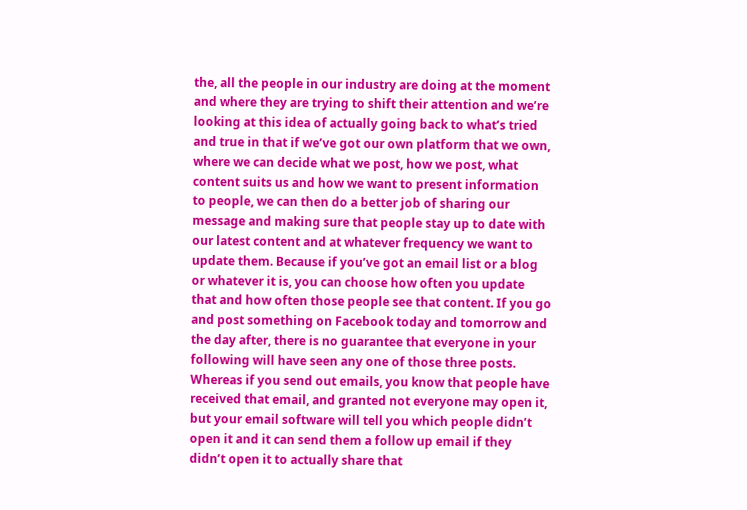the, all the people in our industry are doing at the moment and where they are trying to shift their attention and we’re looking at this idea of actually going back to what’s tried and true in that if we’ve got our own platform that we own, where we can decide what we post, how we post, what content suits us and how we want to present information to people, we can then do a better job of sharing our message and making sure that people stay up to date with our latest content and at whatever frequency we want to update them. Because if you’ve got an email list or a blog or whatever it is, you can choose how often you update that and how often those people see that content. If you go and post something on Facebook today and tomorrow and the day after, there is no guarantee that everyone in your following will have seen any one of those three posts. Whereas if you send out emails, you know that people have received that email, and granted not everyone may open it, but your email software will tell you which people didn’t open it and it can send them a follow up email if they didn’t open it to actually share that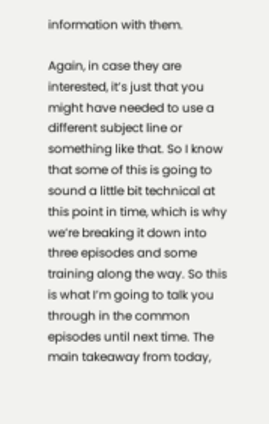information with them.

Again, in case they are interested, it’s just that you might have needed to use a different subject line or something like that. So I know that some of this is going to sound a little bit technical at this point in time, which is why we’re breaking it down into three episodes and some training along the way. So this is what I’m going to talk you through in the common episodes until next time. The main takeaway from today,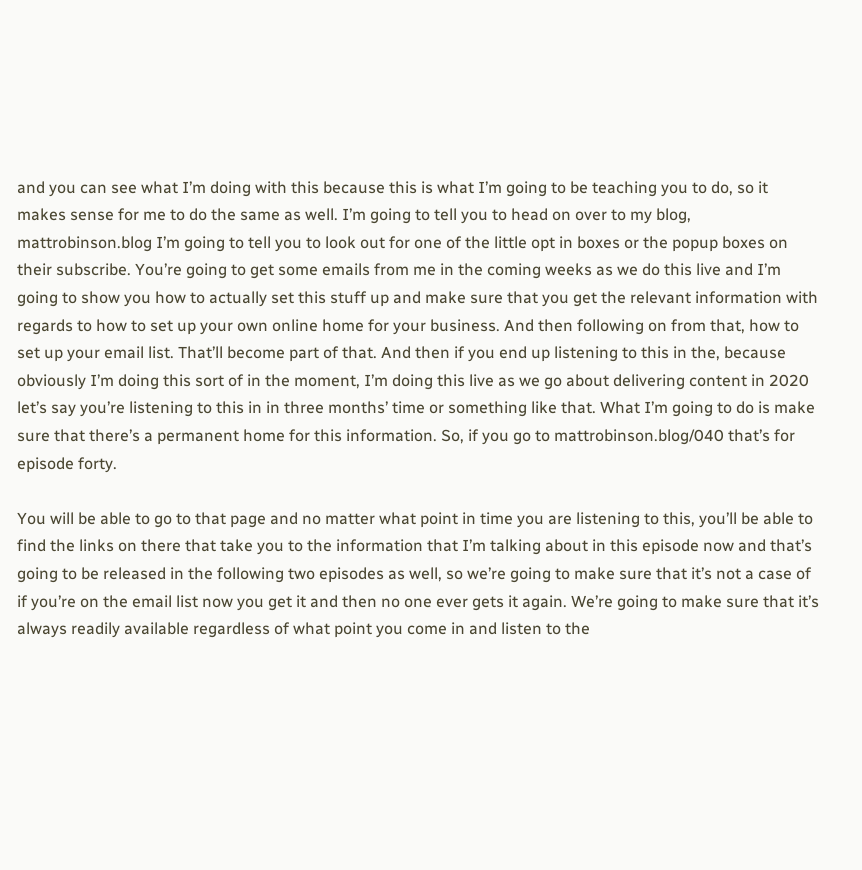and you can see what I’m doing with this because this is what I’m going to be teaching you to do, so it makes sense for me to do the same as well. I’m going to tell you to head on over to my blog, mattrobinson.blog I’m going to tell you to look out for one of the little opt in boxes or the popup boxes on their subscribe. You’re going to get some emails from me in the coming weeks as we do this live and I’m going to show you how to actually set this stuff up and make sure that you get the relevant information with regards to how to set up your own online home for your business. And then following on from that, how to set up your email list. That’ll become part of that. And then if you end up listening to this in the, because obviously I’m doing this sort of in the moment, I’m doing this live as we go about delivering content in 2020 let’s say you’re listening to this in in three months’ time or something like that. What I’m going to do is make sure that there’s a permanent home for this information. So, if you go to mattrobinson.blog/040 that’s for episode forty.

You will be able to go to that page and no matter what point in time you are listening to this, you’ll be able to find the links on there that take you to the information that I’m talking about in this episode now and that’s going to be released in the following two episodes as well, so we’re going to make sure that it’s not a case of if you’re on the email list now you get it and then no one ever gets it again. We’re going to make sure that it’s always readily available regardless of what point you come in and listen to the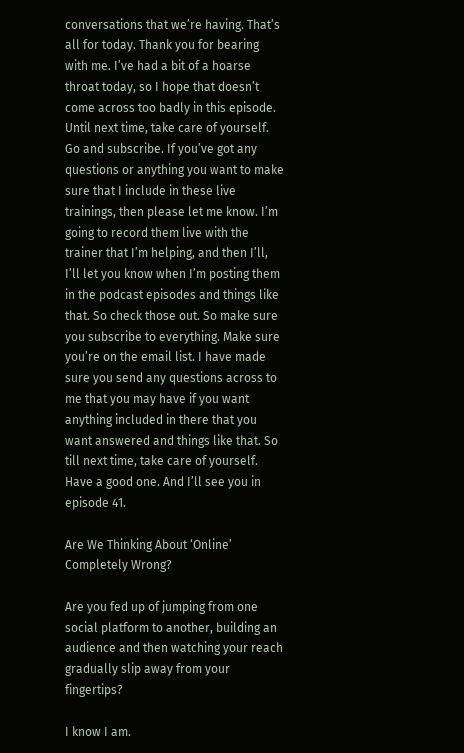conversations that we’re having. That’s all for today. Thank you for bearing with me. I’ve had a bit of a hoarse throat today, so I hope that doesn’t come across too badly in this episode. Until next time, take care of yourself. Go and subscribe. If you’ve got any questions or anything you want to make sure that I include in these live trainings, then please let me know. I’m going to record them live with the trainer that I’m helping, and then I’ll, I’ll let you know when I’m posting them in the podcast episodes and things like that. So check those out. So make sure you subscribe to everything. Make sure you’re on the email list. I have made sure you send any questions across to me that you may have if you want anything included in there that you want answered and things like that. So till next time, take care of yourself. Have a good one. And I’ll see you in episode 41.

Are We Thinking About ‘Online’ Completely Wrong?

Are you fed up of jumping from one social platform to another, building an audience and then watching your reach gradually slip away from your fingertips?

I know I am.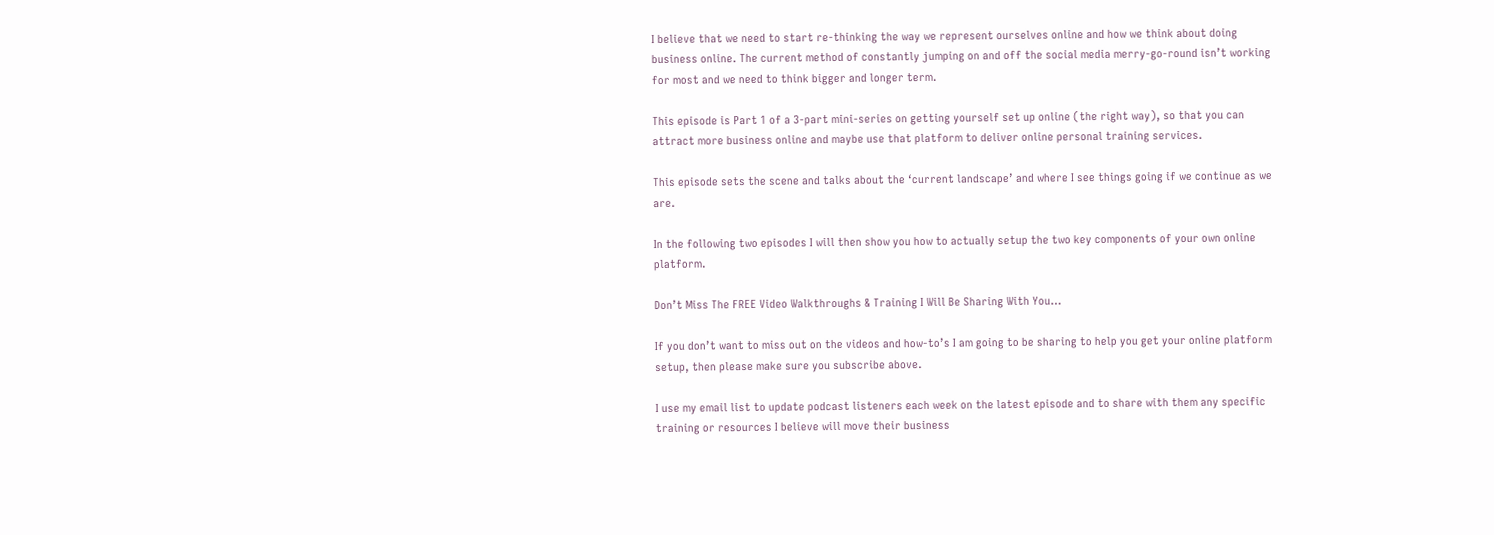I believe that we need to start re-thinking the way we represent ourselves online and how we think about doing business online. The current method of constantly jumping on and off the social media merry-go-round isn’t working for most and we need to think bigger and longer term.

This episode is Part 1 of a 3-part mini-series on getting yourself set up online (the right way), so that you can attract more business online and maybe use that platform to deliver online personal training services.

This episode sets the scene and talks about the ‘current landscape’ and where I see things going if we continue as we are.

In the following two episodes I will then show you how to actually setup the two key components of your own online platform.

Don’t Miss The FREE Video Walkthroughs & Training I Will Be Sharing With You…

If you don’t want to miss out on the videos and how-to’s I am going to be sharing to help you get your online platform setup, then please make sure you subscribe above.

I use my email list to update podcast listeners each week on the latest episode and to share with them any specific training or resources I believe will move their business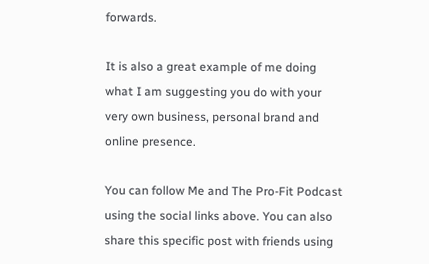forwards.

It is also a great example of me doing what I am suggesting you do with your very own business, personal brand and online presence.

You can follow Me and The Pro-Fit Podcast using the social links above. You can also share this specific post with friends using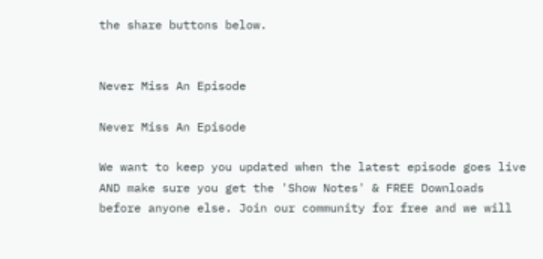the share buttons below.


Never Miss An Episode

Never Miss An Episode

We want to keep you updated when the latest episode goes live AND make sure you get the 'Show Notes' & FREE Downloads before anyone else. Join our community for free and we will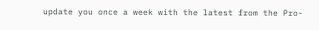update you once a week with the latest from the Pro-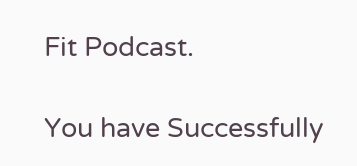Fit Podcast.

You have Successfully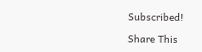Subscribed!

Share This